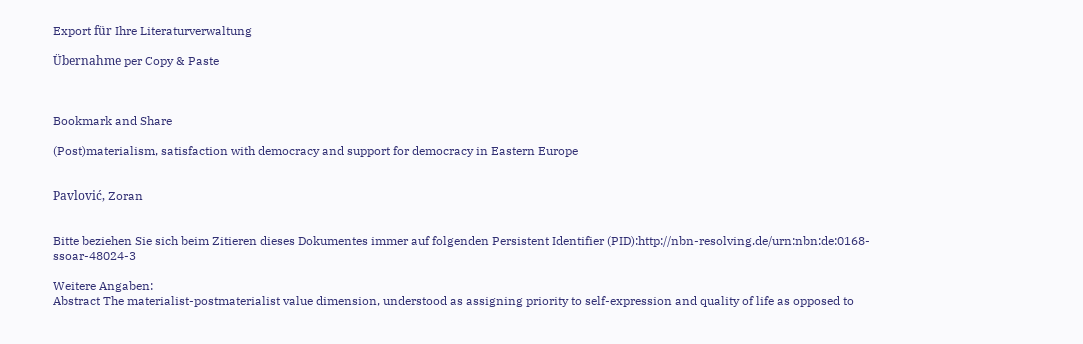Export für Ihre Literaturverwaltung

Übernahme per Copy & Paste



Bookmark and Share

(Post)materialism, satisfaction with democracy and support for democracy in Eastern Europe


Pavlović, Zoran


Bitte beziehen Sie sich beim Zitieren dieses Dokumentes immer auf folgenden Persistent Identifier (PID):http://nbn-resolving.de/urn:nbn:de:0168-ssoar-48024-3

Weitere Angaben:
Abstract The materialist-postmaterialist value dimension, understood as assigning priority to self-expression and quality of life as opposed to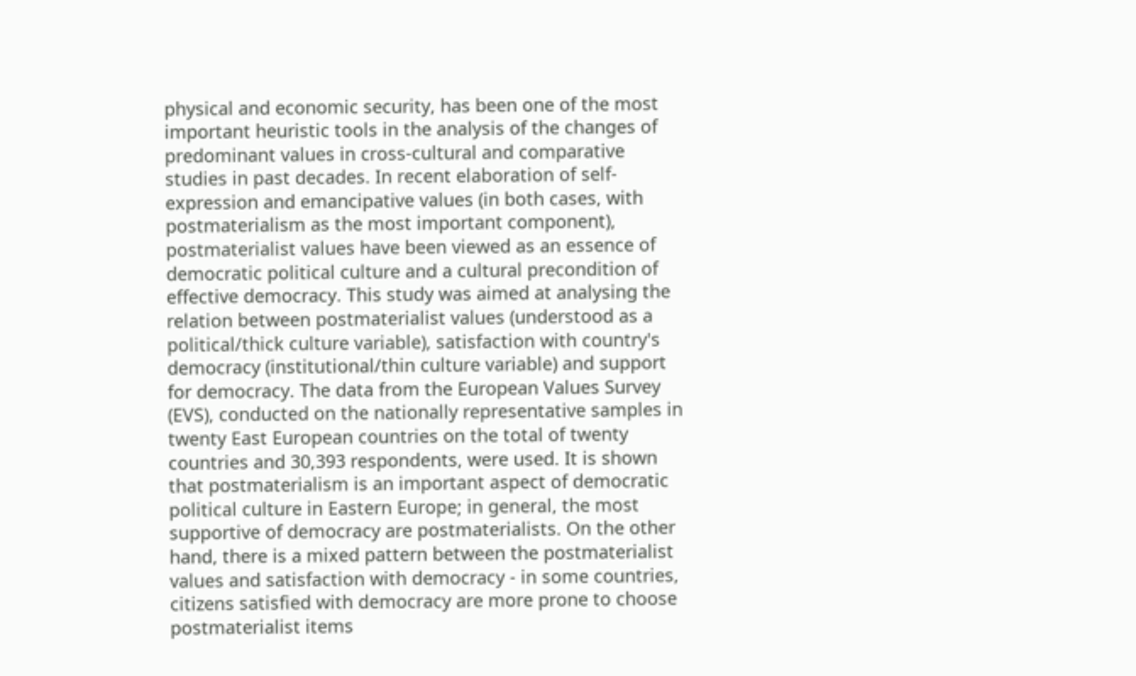physical and economic security, has been one of the most important heuristic tools in the analysis of the changes of predominant values in cross-cultural and comparative studies in past decades. In recent elaboration of self-expression and emancipative values (in both cases, with postmaterialism as the most important component), postmaterialist values have been viewed as an essence of democratic political culture and a cultural precondition of effective democracy. This study was aimed at analysing the relation between postmaterialist values (understood as a political/thick culture variable), satisfaction with country's democracy (institutional/thin culture variable) and support for democracy. The data from the European Values Survey (EVS), conducted on the nationally representative samples in twenty East European countries on the total of twenty countries and 30,393 respondents, were used. It is shown that postmaterialism is an important aspect of democratic political culture in Eastern Europe; in general, the most supportive of democracy are postmaterialists. On the other hand, there is a mixed pattern between the postmaterialist values and satisfaction with democracy - in some countries, citizens satisfied with democracy are more prone to choose postmaterialist items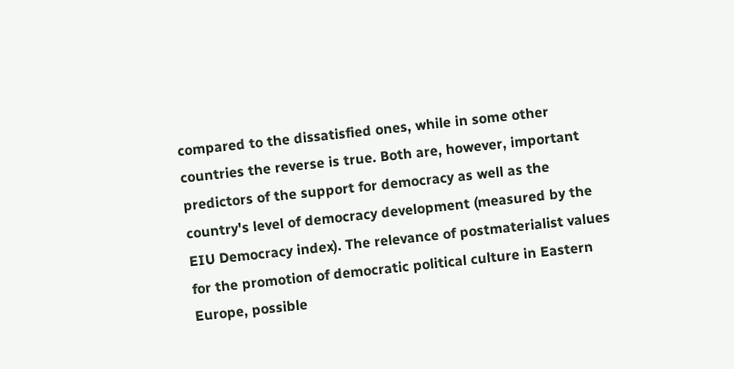compared to the dissatisfied ones, while in some other countries the reverse is true. Both are, however, important predictors of the support for democracy as well as the country's level of democracy development (measured by the EIU Democracy index). The relevance of postmaterialist values for the promotion of democratic political culture in Eastern Europe, possible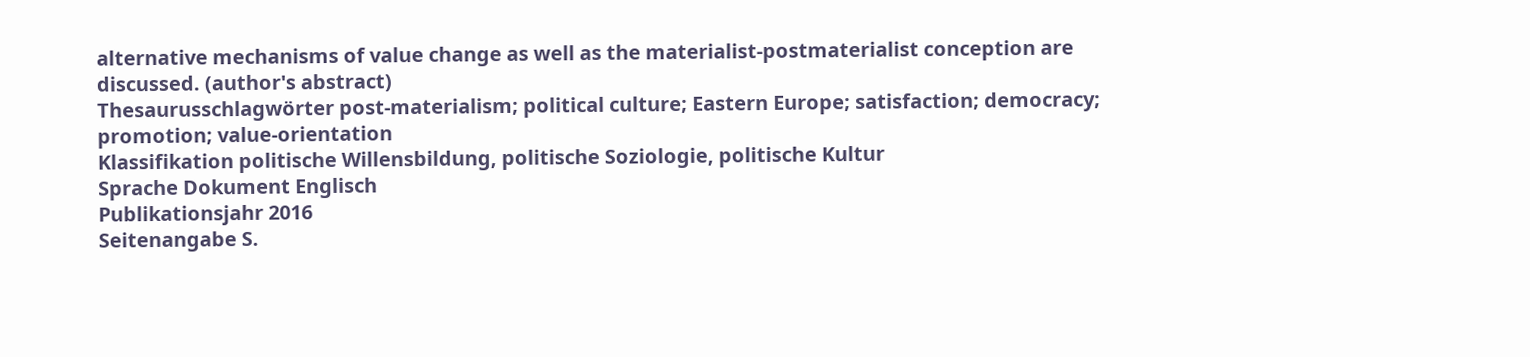alternative mechanisms of value change as well as the materialist-postmaterialist conception are discussed. (author's abstract)
Thesaurusschlagwörter post-materialism; political culture; Eastern Europe; satisfaction; democracy; promotion; value-orientation
Klassifikation politische Willensbildung, politische Soziologie, politische Kultur
Sprache Dokument Englisch
Publikationsjahr 2016
Seitenangabe S.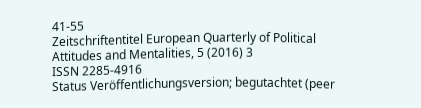41-55
Zeitschriftentitel European Quarterly of Political Attitudes and Mentalities, 5 (2016) 3
ISSN 2285-4916
Status Veröffentlichungsversion; begutachtet (peer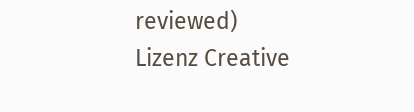reviewed)
Lizenz Creative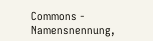Commons - Namensnennung,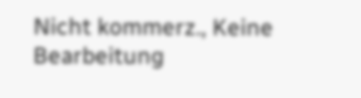Nicht kommerz., Keine Bearbeitung